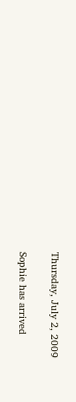Thursday, July 2, 2009

Sophie has arrived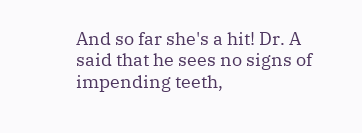And so far she's a hit! Dr. A said that he sees no signs of impending teeth,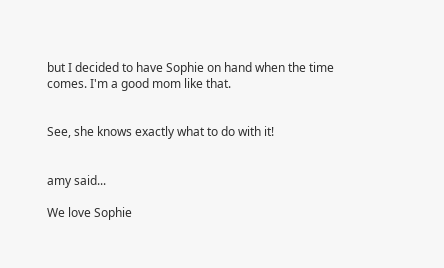but I decided to have Sophie on hand when the time comes. I'm a good mom like that.


See, she knows exactly what to do with it!


amy said...

We love Sophie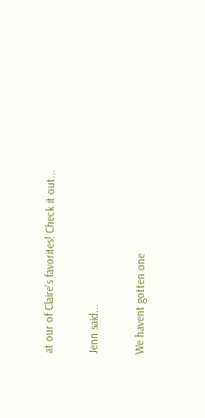at our of Claire's favorites! Check it out...

Jenn said...

We havent gotten one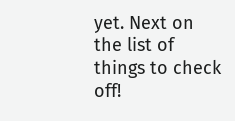yet. Next on the list of things to check off!